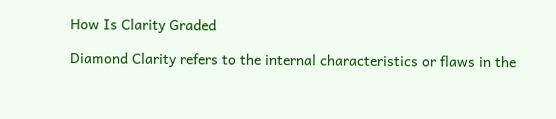How Is Clarity Graded

Diamond Clarity refers to the internal characteristics or flaws in the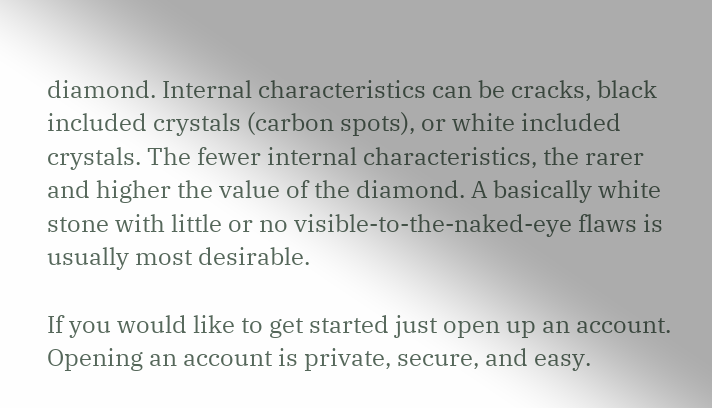diamond. Internal characteristics can be cracks, black included crystals (carbon spots), or white included crystals. The fewer internal characteristics, the rarer and higher the value of the diamond. A basically white stone with little or no visible-to-the-naked-eye flaws is usually most desirable.

If you would like to get started just open up an account. Opening an account is private, secure, and easy.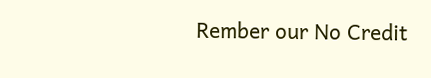Rember our No Credit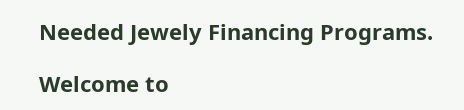Needed Jewely Financing Programs.

Welcome to